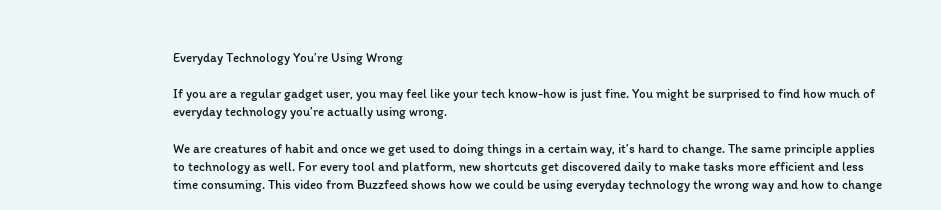Everyday Technology You’re Using Wrong

If you are a regular gadget user, you may feel like your tech know-how is just fine. You might be surprised to find how much of everyday technology you’re actually using wrong.

We are creatures of habit and once we get used to doing things in a certain way, it’s hard to change. The same principle applies to technology as well. For every tool and platform, new shortcuts get discovered daily to make tasks more efficient and less time consuming. This video from Buzzfeed shows how we could be using everyday technology the wrong way and how to change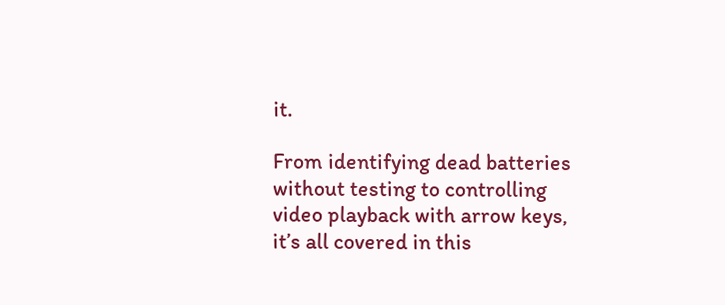it.

From identifying dead batteries without testing to controlling video playback with arrow keys, it’s all covered in this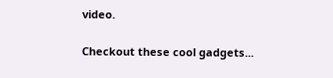video.

Checkout these cool gadgets...